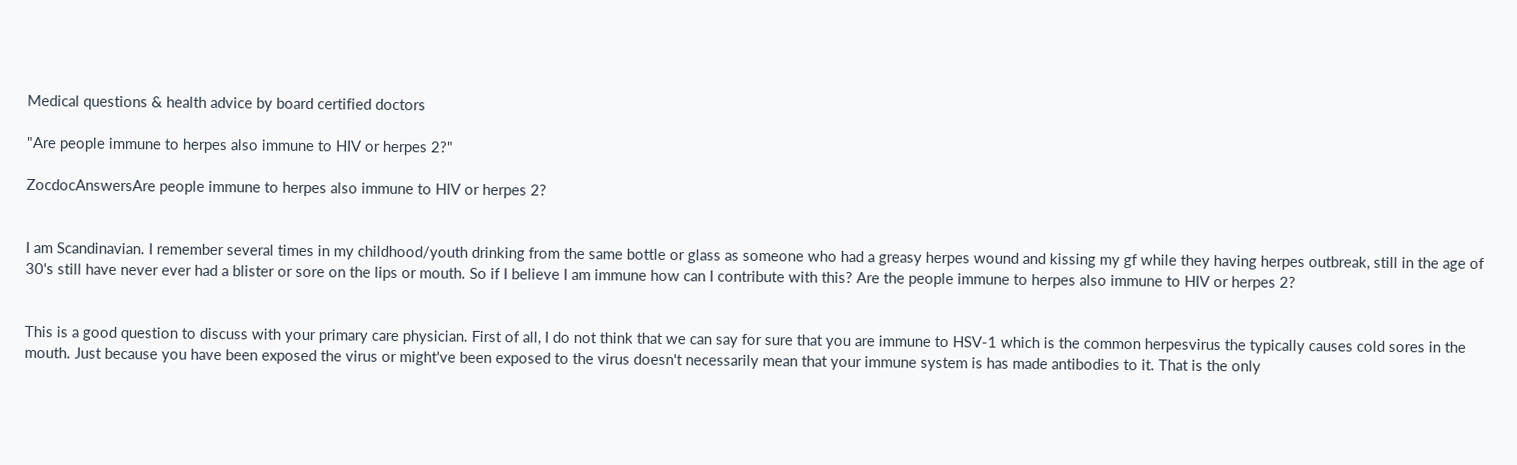Medical questions & health advice by board certified doctors

"Are people immune to herpes also immune to HIV or herpes 2?"

ZocdocAnswersAre people immune to herpes also immune to HIV or herpes 2?


I am Scandinavian. I remember several times in my childhood/youth drinking from the same bottle or glass as someone who had a greasy herpes wound and kissing my gf while they having herpes outbreak, still in the age of 30's still have never ever had a blister or sore on the lips or mouth. So if I believe I am immune how can I contribute with this? Are the people immune to herpes also immune to HIV or herpes 2?


This is a good question to discuss with your primary care physician. First of all, I do not think that we can say for sure that you are immune to HSV-1 which is the common herpesvirus the typically causes cold sores in the mouth. Just because you have been exposed the virus or might've been exposed to the virus doesn't necessarily mean that your immune system is has made antibodies to it. That is the only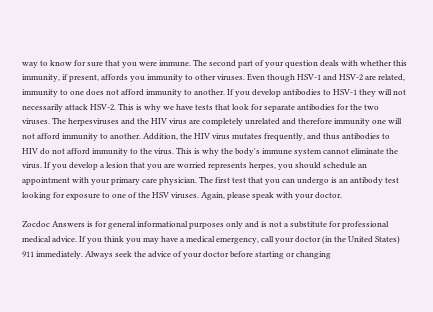way to know for sure that you were immune. The second part of your question deals with whether this immunity, if present, affords you immunity to other viruses. Even though HSV-1 and HSV-2 are related, immunity to one does not afford immunity to another. If you develop antibodies to HSV-1 they will not necessarily attack HSV-2. This is why we have tests that look for separate antibodies for the two viruses. The herpesviruses and the HIV virus are completely unrelated and therefore immunity one will not afford immunity to another. Addition, the HIV virus mutates frequently, and thus antibodies to HIV do not afford immunity to the virus. This is why the body's immune system cannot eliminate the virus. If you develop a lesion that you are worried represents herpes, you should schedule an appointment with your primary care physician. The first test that you can undergo is an antibody test looking for exposure to one of the HSV viruses. Again, please speak with your doctor.

Zocdoc Answers is for general informational purposes only and is not a substitute for professional medical advice. If you think you may have a medical emergency, call your doctor (in the United States) 911 immediately. Always seek the advice of your doctor before starting or changing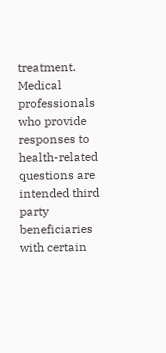treatment. Medical professionals who provide responses to health-related questions are intended third party beneficiaries with certain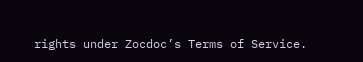rights under Zocdoc’s Terms of Service.